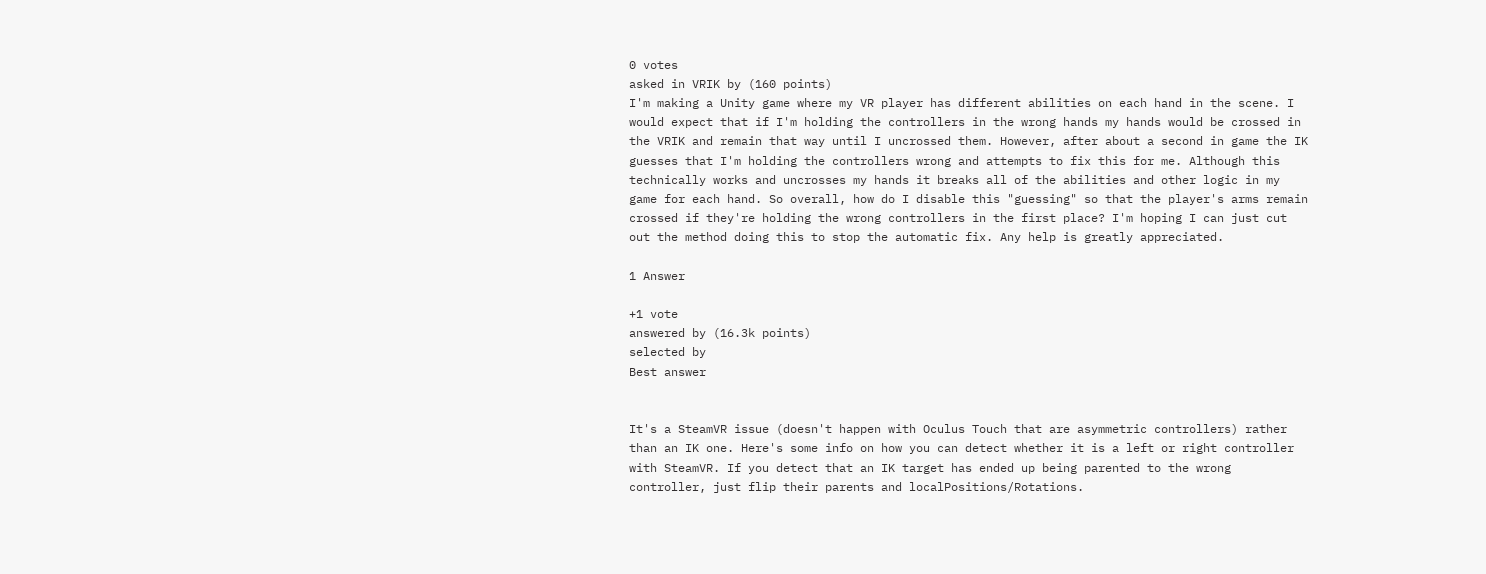0 votes
asked in VRIK by (160 points)
I'm making a Unity game where my VR player has different abilities on each hand in the scene. I would expect that if I'm holding the controllers in the wrong hands my hands would be crossed in the VRIK and remain that way until I uncrossed them. However, after about a second in game the IK guesses that I'm holding the controllers wrong and attempts to fix this for me. Although this technically works and uncrosses my hands it breaks all of the abilities and other logic in my game for each hand. So overall, how do I disable this "guessing" so that the player's arms remain crossed if they're holding the wrong controllers in the first place? I'm hoping I can just cut out the method doing this to stop the automatic fix. Any help is greatly appreciated.

1 Answer

+1 vote
answered by (16.3k points)
selected by
Best answer


It's a SteamVR issue (doesn't happen with Oculus Touch that are asymmetric controllers) rather than an IK one. Here's some info on how you can detect whether it is a left or right controller with SteamVR. If you detect that an IK target has ended up being parented to the wrong controller, just flip their parents and localPositions/Rotations.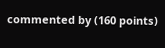commented by (160 points)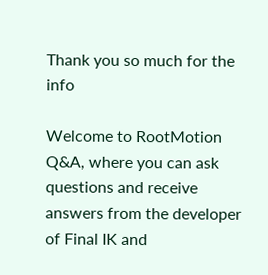Thank you so much for the info

Welcome to RootMotion Q&A, where you can ask questions and receive answers from the developer of Final IK and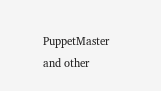PuppetMaster and other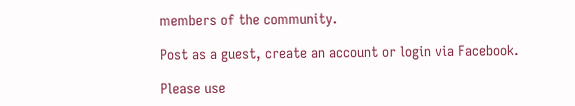members of the community.

Post as a guest, create an account or login via Facebook.

Please use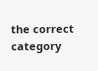the correct category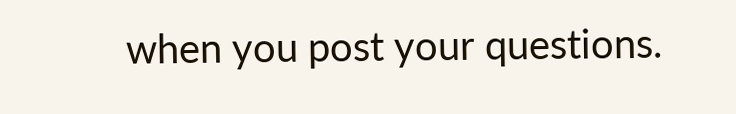when you post your questions.